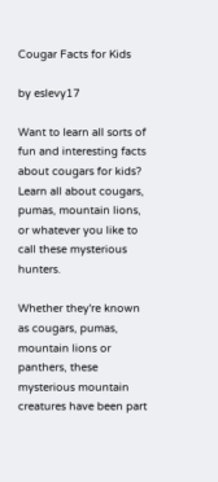Cougar Facts for Kids

by eslevy17

Want to learn all sorts of fun and interesting facts about cougars for kids? Learn all about cougars, pumas, mountain lions, or whatever you like to call these mysterious hunters.

Whether they're known as cougars, pumas, mountain lions or panthers, these mysterious mountain creatures have been part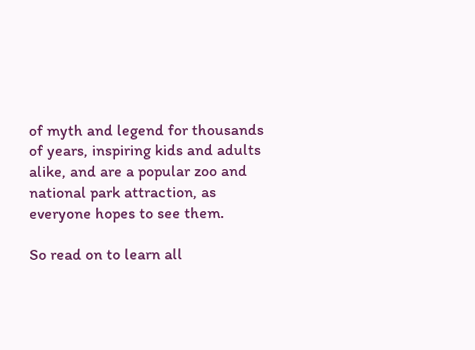of myth and legend for thousands of years, inspiring kids and adults alike, and are a popular zoo and national park attraction, as everyone hopes to see them.

So read on to learn all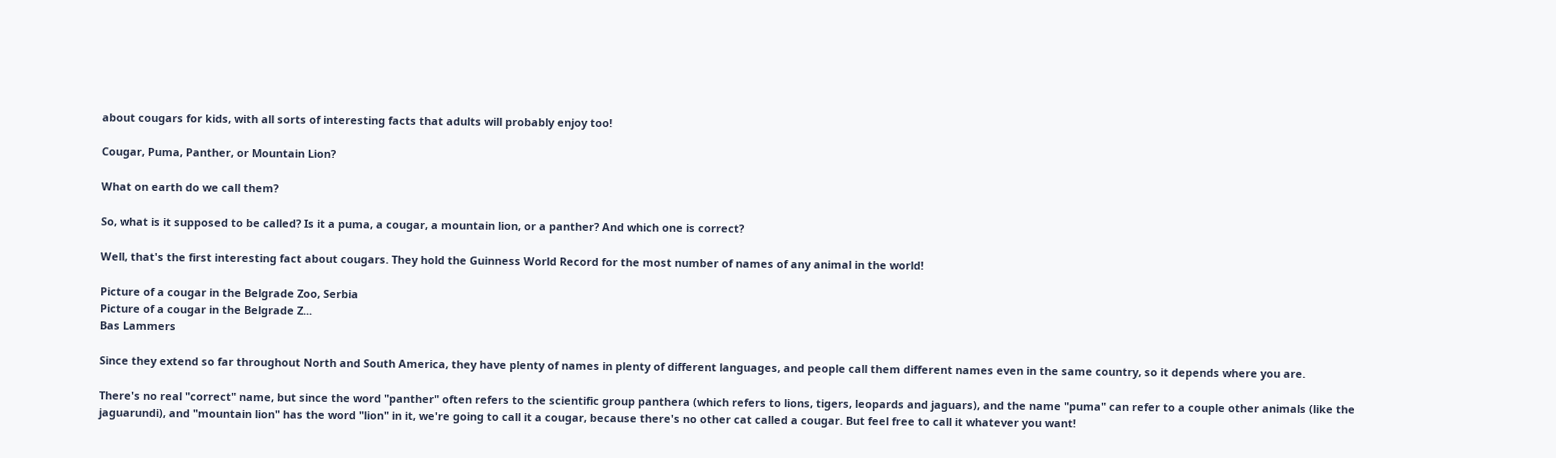about cougars for kids, with all sorts of interesting facts that adults will probably enjoy too!

Cougar, Puma, Panther, or Mountain Lion?

What on earth do we call them?

So, what is it supposed to be called? Is it a puma, a cougar, a mountain lion, or a panther? And which one is correct?

Well, that's the first interesting fact about cougars. They hold the Guinness World Record for the most number of names of any animal in the world!

Picture of a cougar in the Belgrade Zoo, Serbia
Picture of a cougar in the Belgrade Z...
Bas Lammers

Since they extend so far throughout North and South America, they have plenty of names in plenty of different languages, and people call them different names even in the same country, so it depends where you are.

There's no real "correct" name, but since the word "panther" often refers to the scientific group panthera (which refers to lions, tigers, leopards and jaguars), and the name "puma" can refer to a couple other animals (like the jaguarundi), and "mountain lion" has the word "lion" in it, we're going to call it a cougar, because there's no other cat called a cougar. But feel free to call it whatever you want!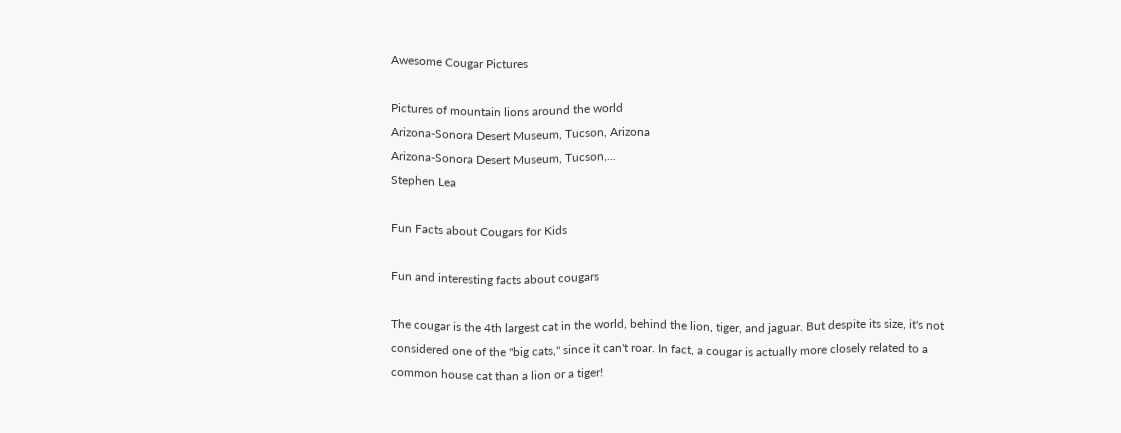Awesome Cougar Pictures

Pictures of mountain lions around the world
Arizona-Sonora Desert Museum, Tucson, Arizona
Arizona-Sonora Desert Museum, Tucson,...
Stephen Lea

Fun Facts about Cougars for Kids

Fun and interesting facts about cougars

The cougar is the 4th largest cat in the world, behind the lion, tiger, and jaguar. But despite its size, it's not considered one of the "big cats," since it can't roar. In fact, a cougar is actually more closely related to a common house cat than a lion or a tiger!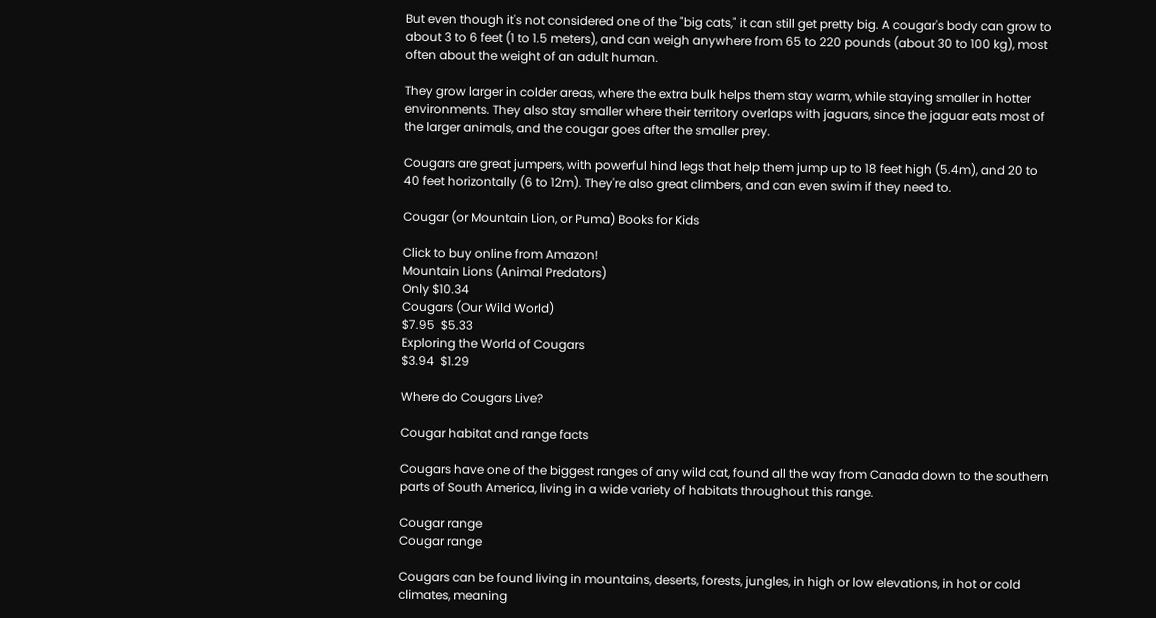But even though it's not considered one of the "big cats," it can still get pretty big. A cougar's body can grow to about 3 to 6 feet (1 to 1.5 meters), and can weigh anywhere from 65 to 220 pounds (about 30 to 100 kg), most often about the weight of an adult human.

They grow larger in colder areas, where the extra bulk helps them stay warm, while staying smaller in hotter environments. They also stay smaller where their territory overlaps with jaguars, since the jaguar eats most of the larger animals, and the cougar goes after the smaller prey.

Cougars are great jumpers, with powerful hind legs that help them jump up to 18 feet high (5.4m), and 20 to 40 feet horizontally (6 to 12m). They're also great climbers, and can even swim if they need to.

Cougar (or Mountain Lion, or Puma) Books for Kids

Click to buy online from Amazon!
Mountain Lions (Animal Predators)
Only $10.34
Cougars (Our Wild World)
$7.95  $5.33
Exploring the World of Cougars
$3.94  $1.29

Where do Cougars Live?

Cougar habitat and range facts

Cougars have one of the biggest ranges of any wild cat, found all the way from Canada down to the southern parts of South America, living in a wide variety of habitats throughout this range.

Cougar range
Cougar range

Cougars can be found living in mountains, deserts, forests, jungles, in high or low elevations, in hot or cold climates, meaning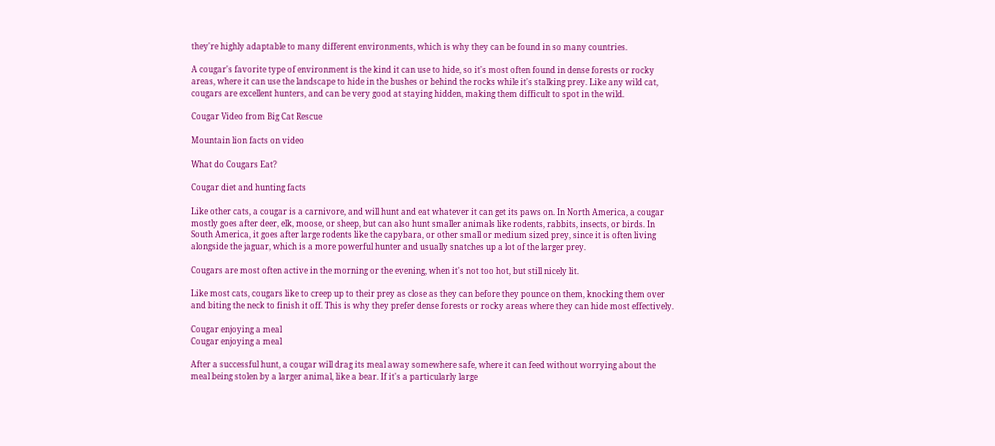they're highly adaptable to many different environments, which is why they can be found in so many countries.

A cougar's favorite type of environment is the kind it can use to hide, so it's most often found in dense forests or rocky areas, where it can use the landscape to hide in the bushes or behind the rocks while it's stalking prey. Like any wild cat, cougars are excellent hunters, and can be very good at staying hidden, making them difficult to spot in the wild.

Cougar Video from Big Cat Rescue

Mountain lion facts on video

What do Cougars Eat?

Cougar diet and hunting facts

Like other cats, a cougar is a carnivore, and will hunt and eat whatever it can get its paws on. In North America, a cougar mostly goes after deer, elk, moose, or sheep, but can also hunt smaller animals like rodents, rabbits, insects, or birds. In South America, it goes after large rodents like the capybara, or other small or medium sized prey, since it is often living alongside the jaguar, which is a more powerful hunter and usually snatches up a lot of the larger prey.

Cougars are most often active in the morning or the evening, when it's not too hot, but still nicely lit.

Like most cats, cougars like to creep up to their prey as close as they can before they pounce on them, knocking them over and biting the neck to finish it off. This is why they prefer dense forests or rocky areas where they can hide most effectively.

Cougar enjoying a meal
Cougar enjoying a meal

After a successful hunt, a cougar will drag its meal away somewhere safe, where it can feed without worrying about the meal being stolen by a larger animal, like a bear. If it's a particularly large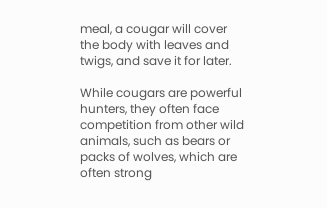meal, a cougar will cover the body with leaves and twigs, and save it for later.

While cougars are powerful hunters, they often face competition from other wild animals, such as bears or packs of wolves, which are often strong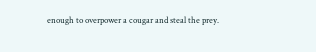enough to overpower a cougar and steal the prey.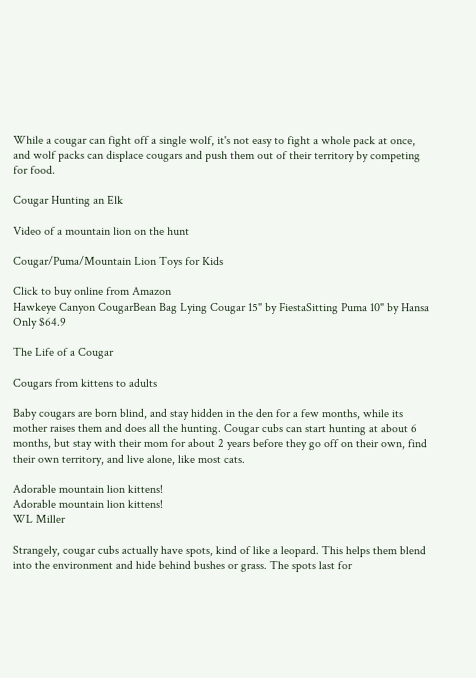While a cougar can fight off a single wolf, it's not easy to fight a whole pack at once, and wolf packs can displace cougars and push them out of their territory by competing for food.

Cougar Hunting an Elk

Video of a mountain lion on the hunt

Cougar/Puma/Mountain Lion Toys for Kids

Click to buy online from Amazon
Hawkeye Canyon CougarBean Bag Lying Cougar 15" by FiestaSitting Puma 10" by Hansa
Only $64.9

The Life of a Cougar

Cougars from kittens to adults

Baby cougars are born blind, and stay hidden in the den for a few months, while its mother raises them and does all the hunting. Cougar cubs can start hunting at about 6 months, but stay with their mom for about 2 years before they go off on their own, find their own territory, and live alone, like most cats.

Adorable mountain lion kittens!
Adorable mountain lion kittens!
WL Miller

Strangely, cougar cubs actually have spots, kind of like a leopard. This helps them blend into the environment and hide behind bushes or grass. The spots last for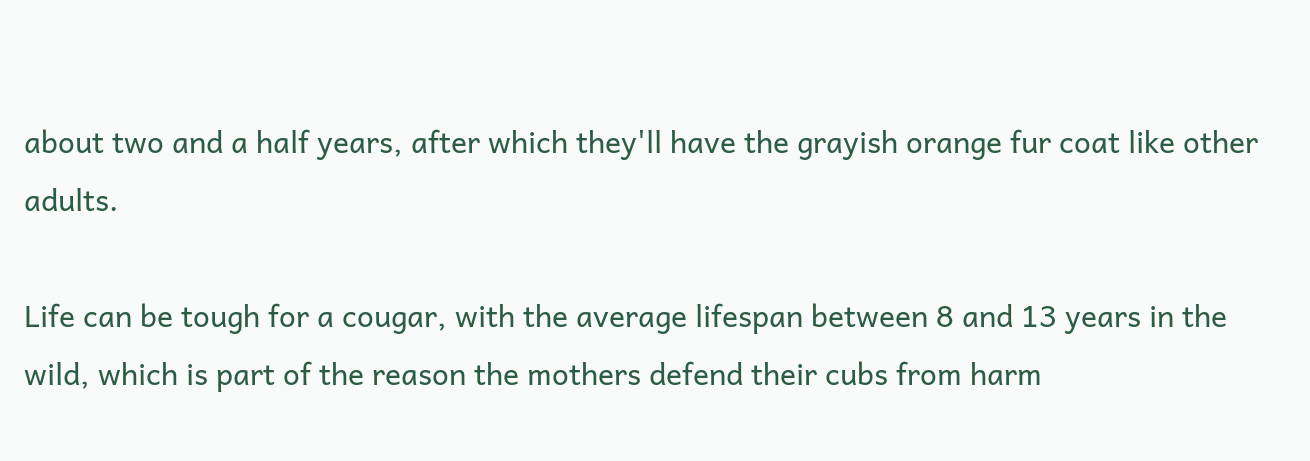about two and a half years, after which they'll have the grayish orange fur coat like other adults.

Life can be tough for a cougar, with the average lifespan between 8 and 13 years in the wild, which is part of the reason the mothers defend their cubs from harm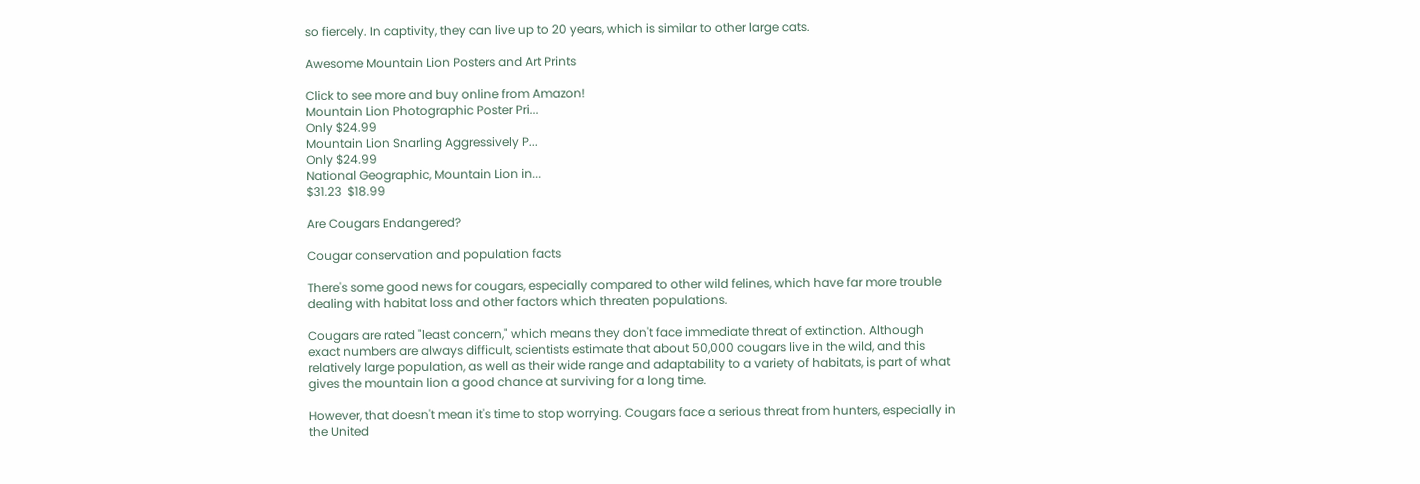so fiercely. In captivity, they can live up to 20 years, which is similar to other large cats.

Awesome Mountain Lion Posters and Art Prints

Click to see more and buy online from Amazon!
Mountain Lion Photographic Poster Pri...
Only $24.99
Mountain Lion Snarling Aggressively P...
Only $24.99
National Geographic, Mountain Lion in...
$31.23  $18.99

Are Cougars Endangered?

Cougar conservation and population facts

There's some good news for cougars, especially compared to other wild felines, which have far more trouble dealing with habitat loss and other factors which threaten populations.

Cougars are rated "least concern," which means they don't face immediate threat of extinction. Although exact numbers are always difficult, scientists estimate that about 50,000 cougars live in the wild, and this relatively large population, as well as their wide range and adaptability to a variety of habitats, is part of what gives the mountain lion a good chance at surviving for a long time.

However, that doesn't mean it's time to stop worrying. Cougars face a serious threat from hunters, especially in the United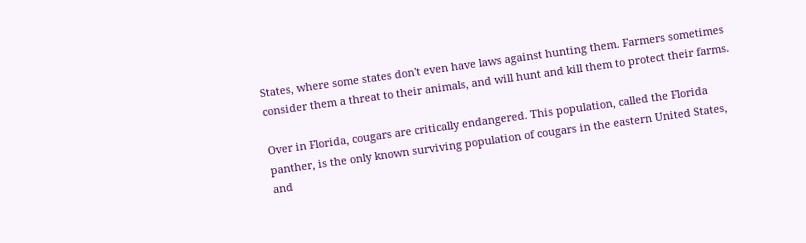States, where some states don't even have laws against hunting them. Farmers sometimes consider them a threat to their animals, and will hunt and kill them to protect their farms.

Over in Florida, cougars are critically endangered. This population, called the Florida panther, is the only known surviving population of cougars in the eastern United States, and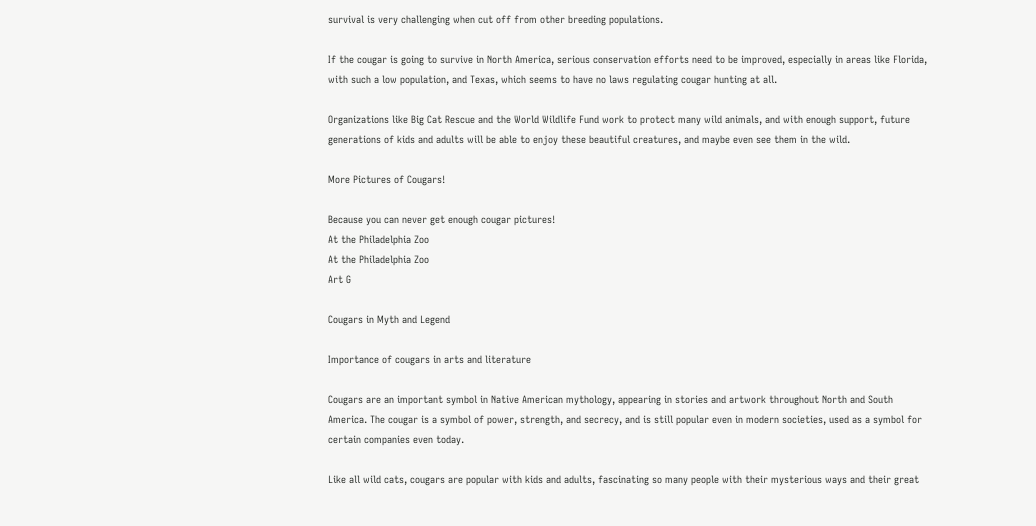survival is very challenging when cut off from other breeding populations.

If the cougar is going to survive in North America, serious conservation efforts need to be improved, especially in areas like Florida, with such a low population, and Texas, which seems to have no laws regulating cougar hunting at all.

Organizations like Big Cat Rescue and the World Wildlife Fund work to protect many wild animals, and with enough support, future generations of kids and adults will be able to enjoy these beautiful creatures, and maybe even see them in the wild.

More Pictures of Cougars!

Because you can never get enough cougar pictures!
At the Philadelphia Zoo
At the Philadelphia Zoo
Art G

Cougars in Myth and Legend

Importance of cougars in arts and literature

Cougars are an important symbol in Native American mythology, appearing in stories and artwork throughout North and South America. The cougar is a symbol of power, strength, and secrecy, and is still popular even in modern societies, used as a symbol for certain companies even today.

Like all wild cats, cougars are popular with kids and adults, fascinating so many people with their mysterious ways and their great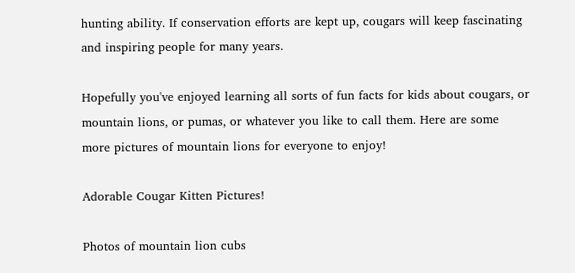hunting ability. If conservation efforts are kept up, cougars will keep fascinating and inspiring people for many years.

Hopefully you've enjoyed learning all sorts of fun facts for kids about cougars, or mountain lions, or pumas, or whatever you like to call them. Here are some more pictures of mountain lions for everyone to enjoy!

Adorable Cougar Kitten Pictures!

Photos of mountain lion cubs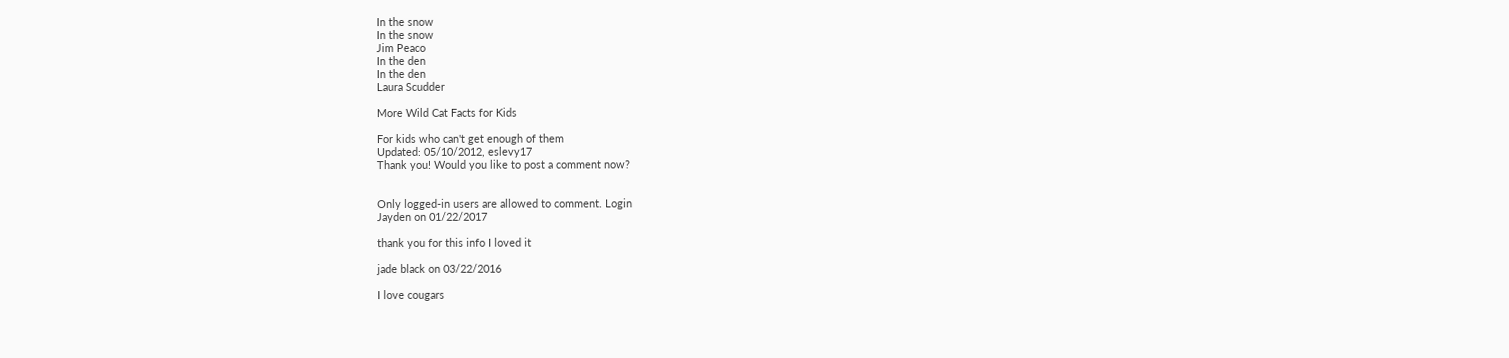In the snow
In the snow
Jim Peaco
In the den
In the den
Laura Scudder

More Wild Cat Facts for Kids

For kids who can't get enough of them
Updated: 05/10/2012, eslevy17
Thank you! Would you like to post a comment now?


Only logged-in users are allowed to comment. Login
Jayden on 01/22/2017

thank you for this info I loved it

jade black on 03/22/2016

I love cougars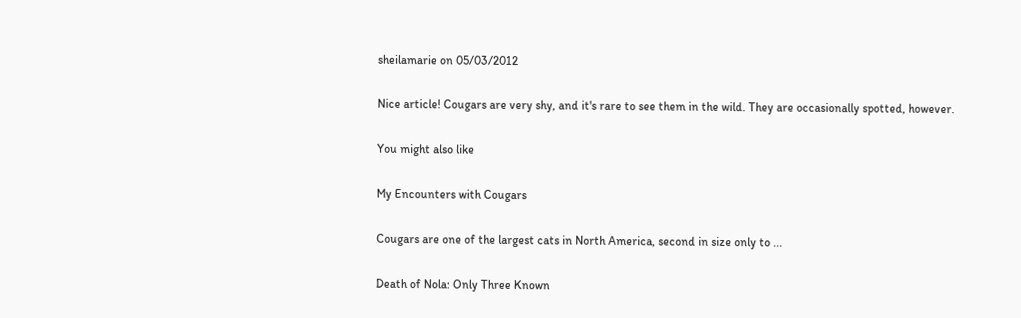sheilamarie on 05/03/2012

Nice article! Cougars are very shy, and it's rare to see them in the wild. They are occasionally spotted, however.

You might also like

My Encounters with Cougars

Cougars are one of the largest cats in North America, second in size only to ...

Death of Nola: Only Three Known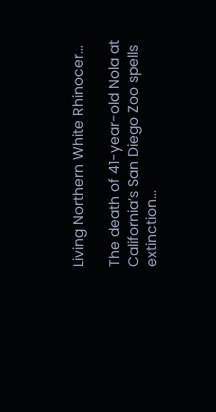Living Northern White Rhinocer...

The death of 41-year-old Nola at California’s San Diego Zoo spells extinction...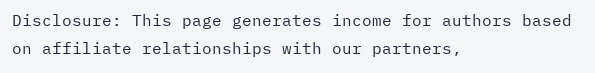Disclosure: This page generates income for authors based on affiliate relationships with our partners,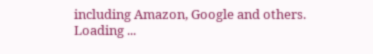including Amazon, Google and others.
Loading ...